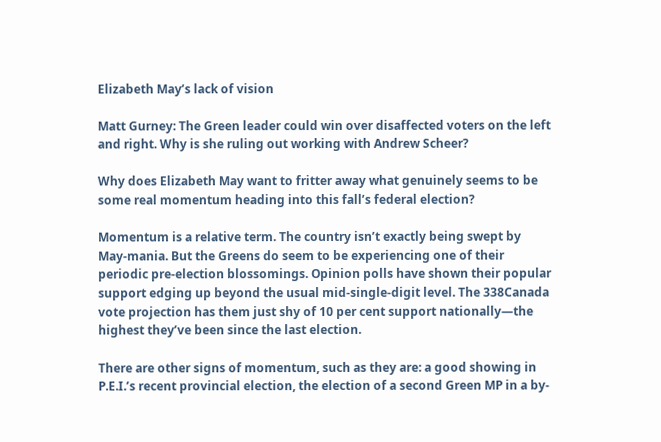Elizabeth May’s lack of vision

Matt Gurney: The Green leader could win over disaffected voters on the left and right. Why is she ruling out working with Andrew Scheer?

Why does Elizabeth May want to fritter away what genuinely seems to be some real momentum heading into this fall’s federal election?

Momentum is a relative term. The country isn’t exactly being swept by May-mania. But the Greens do seem to be experiencing one of their periodic pre-election blossomings. Opinion polls have shown their popular support edging up beyond the usual mid-single-digit level. The 338Canada vote projection has them just shy of 10 per cent support nationally—the highest they’ve been since the last election.

There are other signs of momentum, such as they are: a good showing in P.E.I.’s recent provincial election, the election of a second Green MP in a by-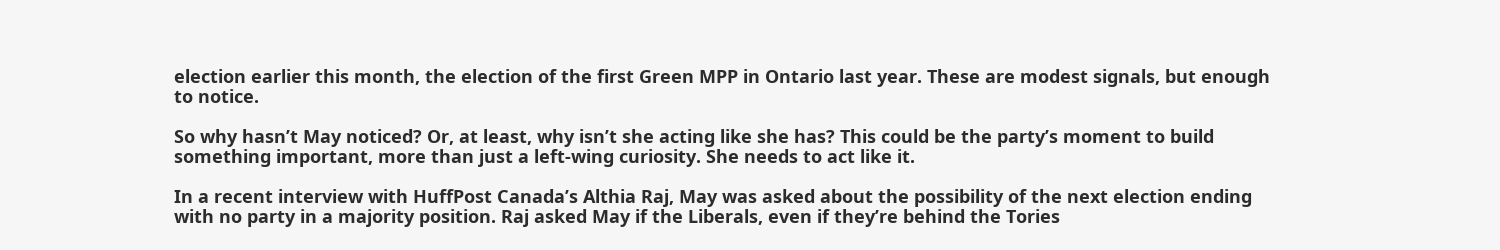election earlier this month, the election of the first Green MPP in Ontario last year. These are modest signals, but enough to notice.

So why hasn’t May noticed? Or, at least, why isn’t she acting like she has? This could be the party’s moment to build something important, more than just a left-wing curiosity. She needs to act like it.

In a recent interview with HuffPost Canada’s Althia Raj, May was asked about the possibility of the next election ending with no party in a majority position. Raj asked May if the Liberals, even if they’re behind the Tories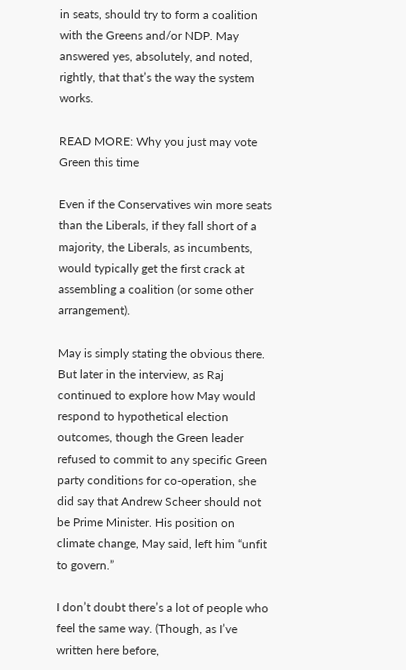in seats, should try to form a coalition with the Greens and/or NDP. May answered yes, absolutely, and noted, rightly, that that’s the way the system works.

READ MORE: Why you just may vote Green this time

Even if the Conservatives win more seats than the Liberals, if they fall short of a majority, the Liberals, as incumbents, would typically get the first crack at assembling a coalition (or some other arrangement).

May is simply stating the obvious there. But later in the interview, as Raj continued to explore how May would respond to hypothetical election outcomes, though the Green leader refused to commit to any specific Green party conditions for co-operation, she did say that Andrew Scheer should not be Prime Minister. His position on climate change, May said, left him “unfit to govern.”

I don’t doubt there’s a lot of people who feel the same way. (Though, as I’ve written here before,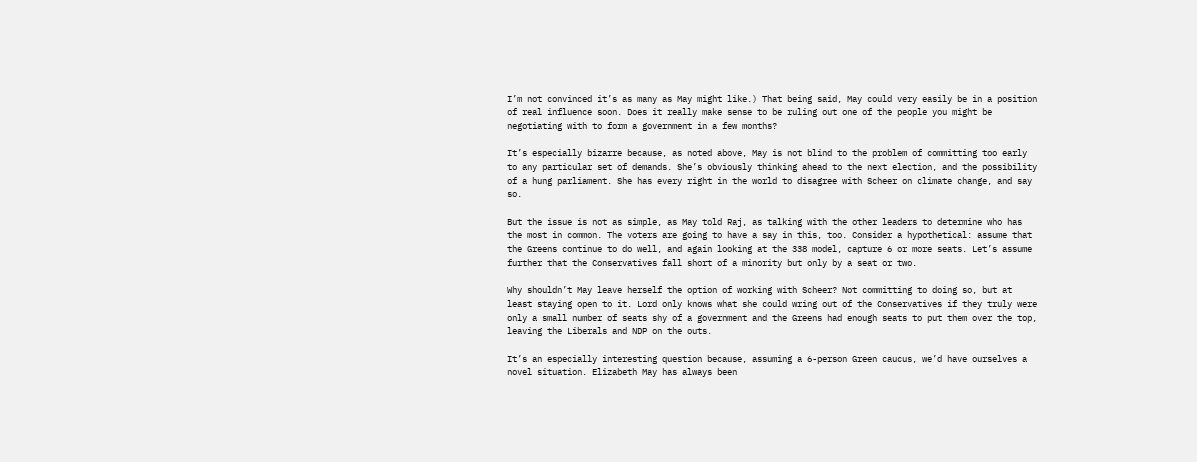I’m not convinced it’s as many as May might like.) That being said, May could very easily be in a position of real influence soon. Does it really make sense to be ruling out one of the people you might be negotiating with to form a government in a few months?

It’s especially bizarre because, as noted above, May is not blind to the problem of committing too early to any particular set of demands. She’s obviously thinking ahead to the next election, and the possibility of a hung parliament. She has every right in the world to disagree with Scheer on climate change, and say so.

But the issue is not as simple, as May told Raj, as talking with the other leaders to determine who has the most in common. The voters are going to have a say in this, too. Consider a hypothetical: assume that the Greens continue to do well, and again looking at the 338 model, capture 6 or more seats. Let’s assume further that the Conservatives fall short of a minority but only by a seat or two.

Why shouldn’t May leave herself the option of working with Scheer? Not committing to doing so, but at least staying open to it. Lord only knows what she could wring out of the Conservatives if they truly were only a small number of seats shy of a government and the Greens had enough seats to put them over the top, leaving the Liberals and NDP on the outs.

It’s an especially interesting question because, assuming a 6-person Green caucus, we’d have ourselves a novel situation. Elizabeth May has always been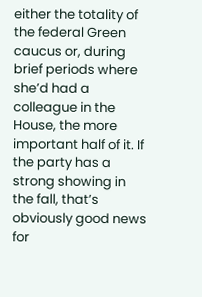either the totality of the federal Green caucus or, during brief periods where she’d had a colleague in the House, the more important half of it. If the party has a strong showing in the fall, that’s obviously good news for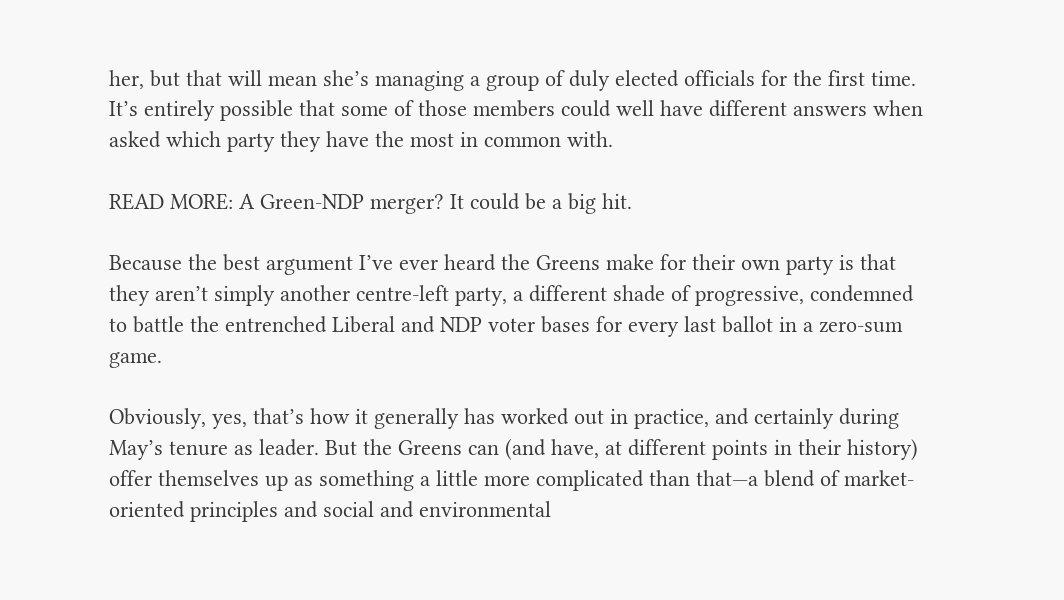her, but that will mean she’s managing a group of duly elected officials for the first time. It’s entirely possible that some of those members could well have different answers when asked which party they have the most in common with.

READ MORE: A Green-NDP merger? It could be a big hit.

Because the best argument I’ve ever heard the Greens make for their own party is that they aren’t simply another centre-left party, a different shade of progressive, condemned to battle the entrenched Liberal and NDP voter bases for every last ballot in a zero-sum game.

Obviously, yes, that’s how it generally has worked out in practice, and certainly during May’s tenure as leader. But the Greens can (and have, at different points in their history) offer themselves up as something a little more complicated than that—a blend of market-oriented principles and social and environmental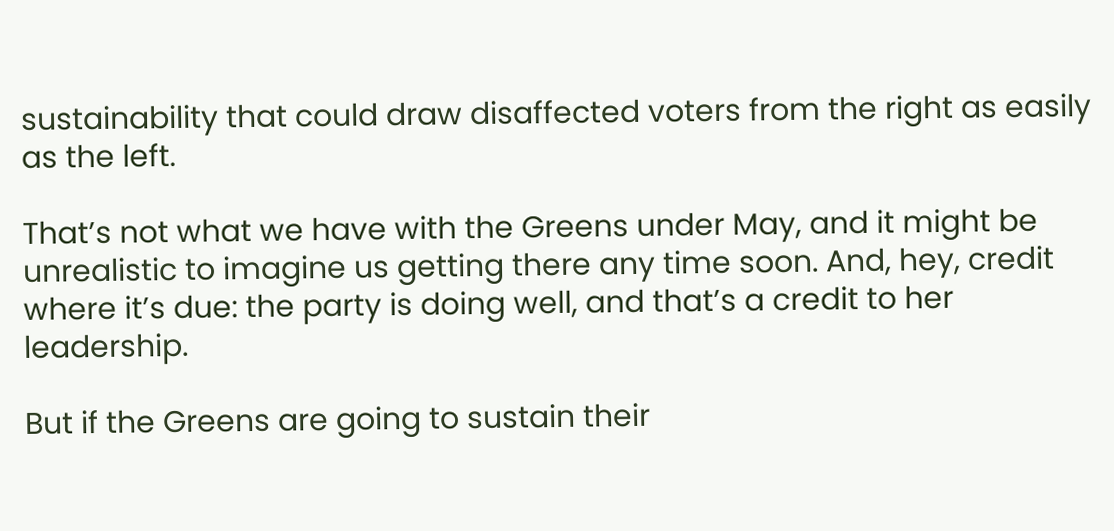sustainability that could draw disaffected voters from the right as easily as the left.

That’s not what we have with the Greens under May, and it might be unrealistic to imagine us getting there any time soon. And, hey, credit where it’s due: the party is doing well, and that’s a credit to her leadership.

But if the Greens are going to sustain their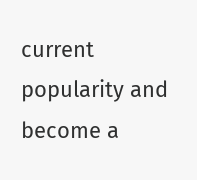current popularity and become a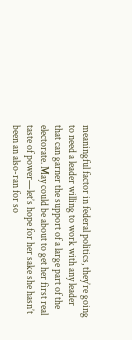meaningful factor in federal politics, they’re going to need a leader willing to work with any leader that can garner the support of a large part of the electorate. May could be about to get her first real taste of power—let’s hope for her sake she hasn’t been an also-ran for so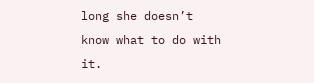long she doesn’t know what to do with it.